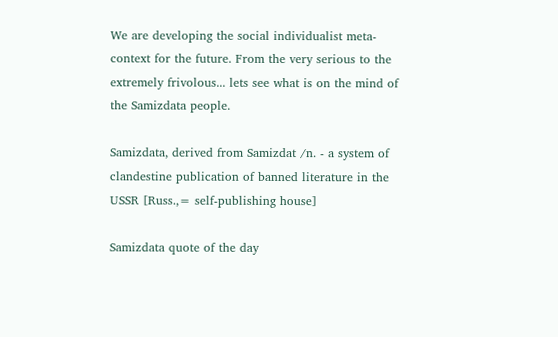We are developing the social individualist meta-context for the future. From the very serious to the extremely frivolous... lets see what is on the mind of the Samizdata people.

Samizdata, derived from Samizdat /n. - a system of clandestine publication of banned literature in the USSR [Russ.,= self-publishing house]

Samizdata quote of the day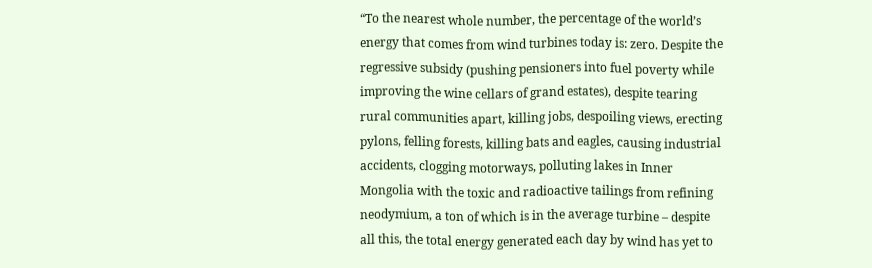“To the nearest whole number, the percentage of the world’s energy that comes from wind turbines today is: zero. Despite the regressive subsidy (pushing pensioners into fuel poverty while improving the wine cellars of grand estates), despite tearing rural communities apart, killing jobs, despoiling views, erecting pylons, felling forests, killing bats and eagles, causing industrial accidents, clogging motorways, polluting lakes in Inner Mongolia with the toxic and radioactive tailings from refining neodymium, a ton of which is in the average turbine – despite all this, the total energy generated each day by wind has yet to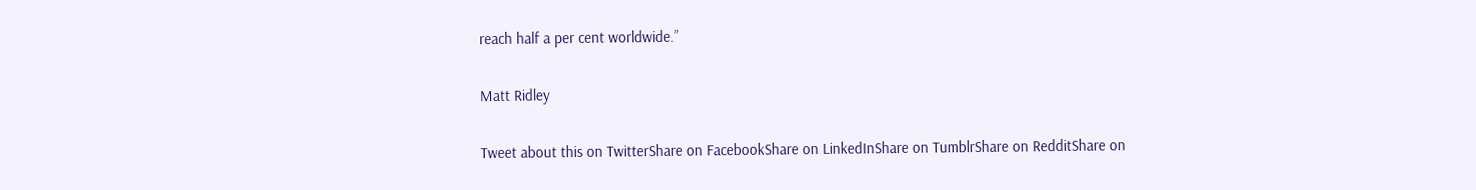reach half a per cent worldwide.”

Matt Ridley

Tweet about this on TwitterShare on FacebookShare on LinkedInShare on TumblrShare on RedditShare on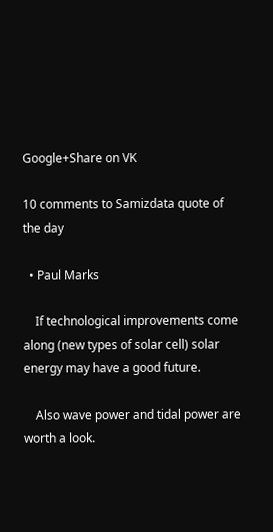Google+Share on VK

10 comments to Samizdata quote of the day

  • Paul Marks

    If technological improvements come along (new types of solar cell) solar energy may have a good future.

    Also wave power and tidal power are worth a look.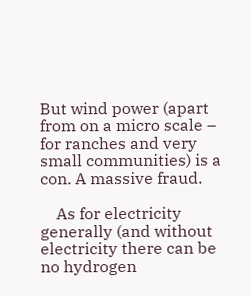But wind power (apart from on a micro scale – for ranches and very small communities) is a con. A massive fraud.

    As for electricity generally (and without electricity there can be no hydrogen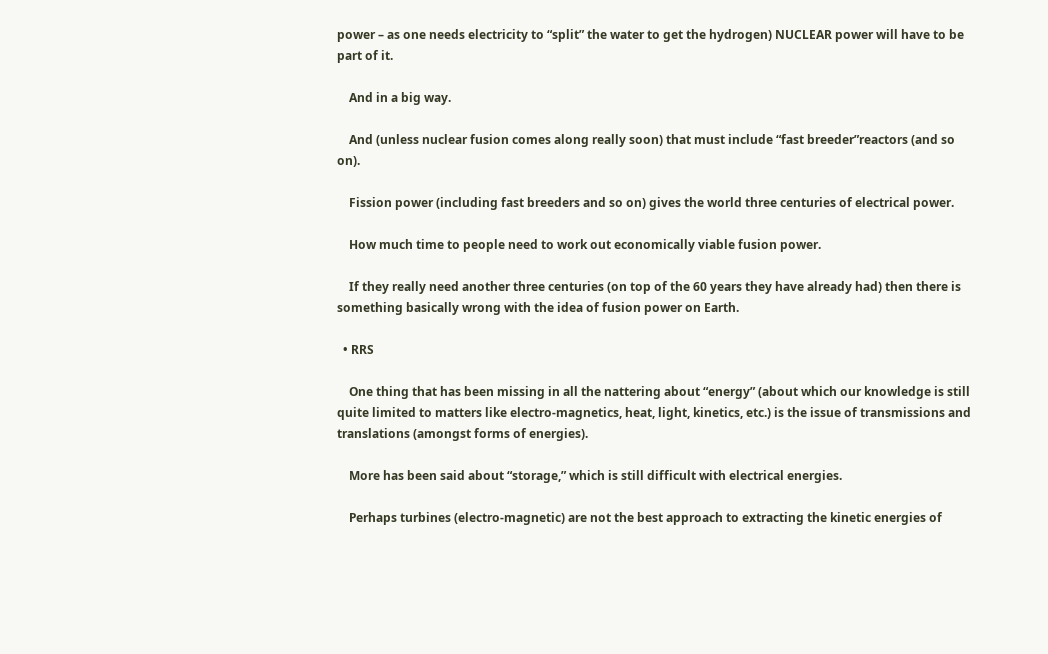power – as one needs electricity to “split” the water to get the hydrogen) NUCLEAR power will have to be part of it.

    And in a big way.

    And (unless nuclear fusion comes along really soon) that must include “fast breeder”reactors (and so on).

    Fission power (including fast breeders and so on) gives the world three centuries of electrical power.

    How much time to people need to work out economically viable fusion power.

    If they really need another three centuries (on top of the 60 years they have already had) then there is something basically wrong with the idea of fusion power on Earth.

  • RRS

    One thing that has been missing in all the nattering about “energy” (about which our knowledge is still quite limited to matters like electro-magnetics, heat, light, kinetics, etc.) is the issue of transmissions and translations (amongst forms of energies).

    More has been said about “storage,” which is still difficult with electrical energies.

    Perhaps turbines (electro-magnetic) are not the best approach to extracting the kinetic energies of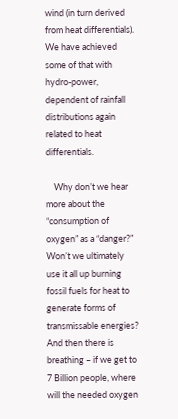wind (in turn derived from heat differentials). We have achieved some of that with hydro-power, dependent of rainfall distributions again related to heat differentials.

    Why don’t we hear more about the “consumption of oxygen” as a “danger?” Won’t we ultimately use it all up burning fossil fuels for heat to generate forms of transmissable energies? And then there is breathing – if we get to 7 Billion people, where will the needed oxygen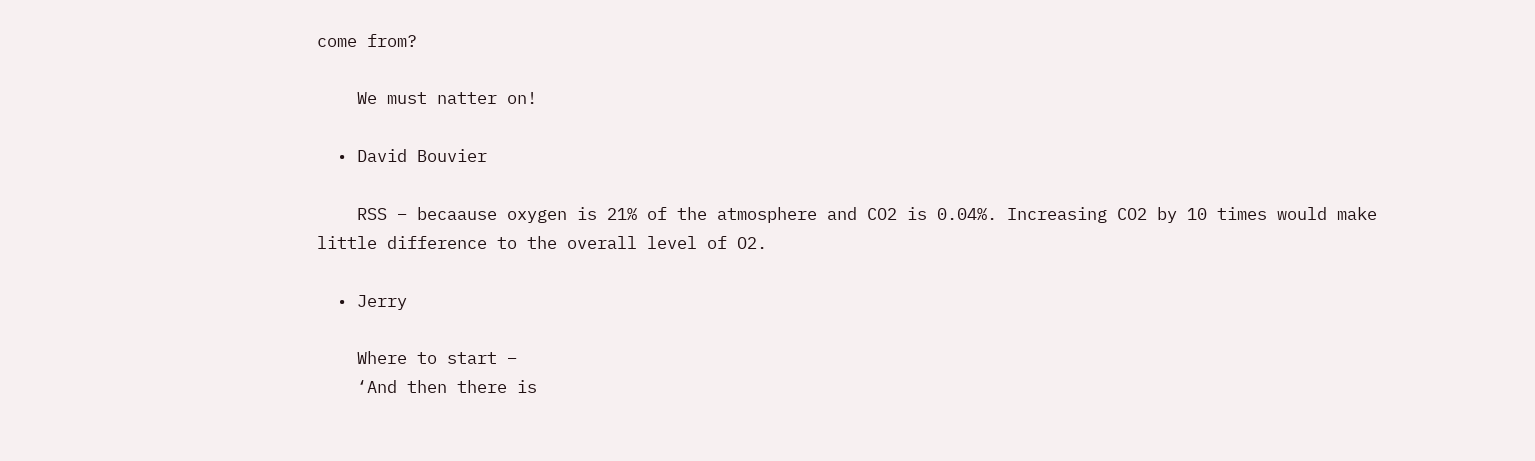come from?

    We must natter on!

  • David Bouvier

    RSS – becaause oxygen is 21% of the atmosphere and CO2 is 0.04%. Increasing CO2 by 10 times would make little difference to the overall level of O2.

  • Jerry

    Where to start –
    ‘And then there is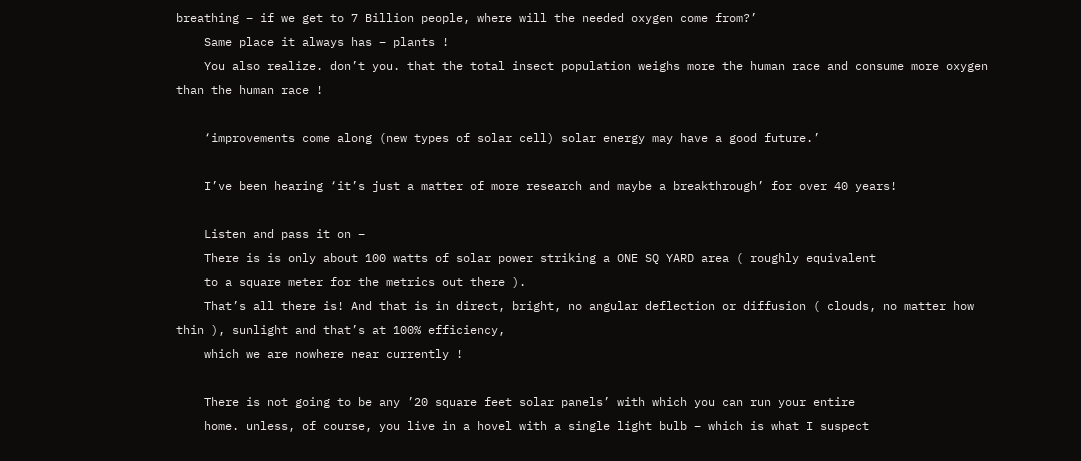breathing – if we get to 7 Billion people, where will the needed oxygen come from?’
    Same place it always has – plants !
    You also realize. don’t you. that the total insect population weighs more the human race and consume more oxygen than the human race !

    ‘improvements come along (new types of solar cell) solar energy may have a good future.’

    I’ve been hearing ‘it’s just a matter of more research and maybe a breakthrough’ for over 40 years!

    Listen and pass it on –
    There is is only about 100 watts of solar power striking a ONE SQ YARD area ( roughly equivalent
    to a square meter for the metrics out there ).
    That’s all there is! And that is in direct, bright, no angular deflection or diffusion ( clouds, no matter how thin ), sunlight and that’s at 100% efficiency,
    which we are nowhere near currently !

    There is not going to be any ’20 square feet solar panels’ with which you can run your entire
    home. unless, of course, you live in a hovel with a single light bulb – which is what I suspect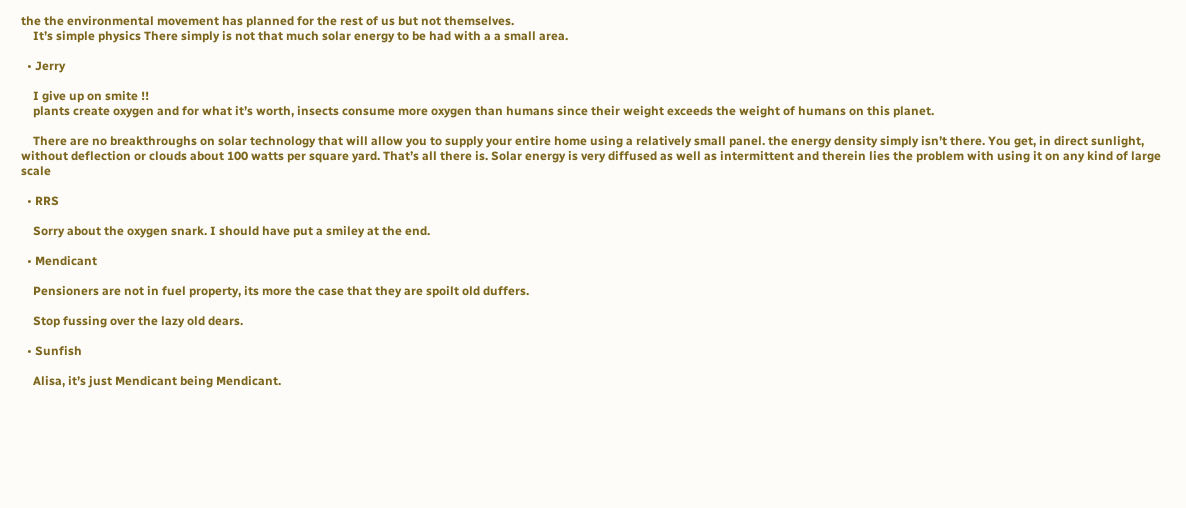the the environmental movement has planned for the rest of us but not themselves.
    It’s simple physics There simply is not that much solar energy to be had with a a small area.

  • Jerry

    I give up on smite !!
    plants create oxygen and for what it’s worth, insects consume more oxygen than humans since their weight exceeds the weight of humans on this planet.

    There are no breakthroughs on solar technology that will allow you to supply your entire home using a relatively small panel. the energy density simply isn’t there. You get, in direct sunlight, without deflection or clouds about 100 watts per square yard. That’s all there is. Solar energy is very diffused as well as intermittent and therein lies the problem with using it on any kind of large scale

  • RRS

    Sorry about the oxygen snark. I should have put a smiley at the end.

  • Mendicant

    Pensioners are not in fuel property, its more the case that they are spoilt old duffers.

    Stop fussing over the lazy old dears.

  • Sunfish

    Alisa, it’s just Mendicant being Mendicant.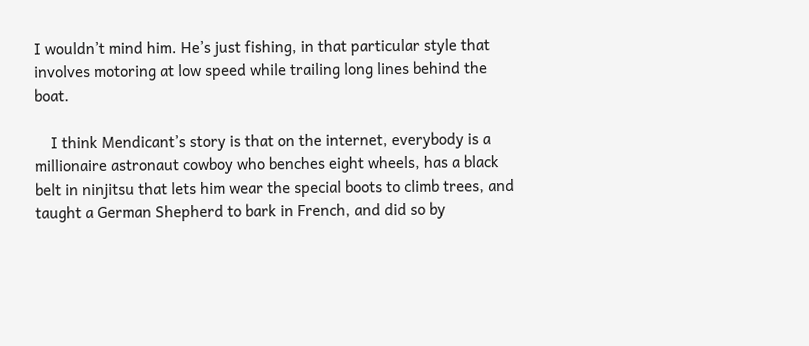I wouldn’t mind him. He’s just fishing, in that particular style that involves motoring at low speed while trailing long lines behind the boat.

    I think Mendicant’s story is that on the internet, everybody is a millionaire astronaut cowboy who benches eight wheels, has a black belt in ninjitsu that lets him wear the special boots to climb trees, and taught a German Shepherd to bark in French, and did so by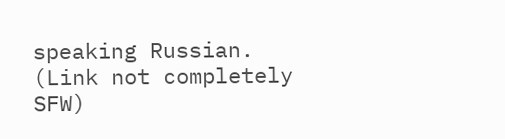speaking Russian. (Link not completely SFW)